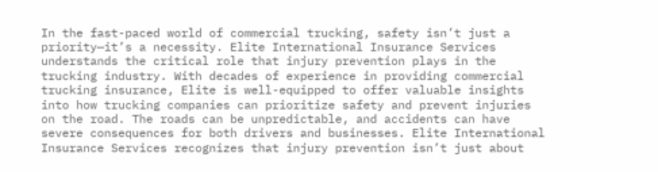In the fast-paced world of commercial trucking, safety isn’t just a priority—it’s a necessity. Elite International Insurance Services understands the critical role that injury prevention plays in the trucking industry. With decades of experience in providing commercial trucking insurance, Elite is well-equipped to offer valuable insights into how trucking companies can prioritize safety and prevent injuries on the road. The roads can be unpredictable, and accidents can have severe consequences for both drivers and businesses. Elite International Insurance Services recognizes that injury prevention isn’t just about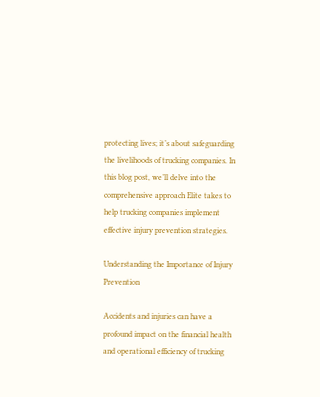protecting lives; it’s about safeguarding the livelihoods of trucking companies. In this blog post, we’ll delve into the comprehensive approach Elite takes to help trucking companies implement effective injury prevention strategies.

Understanding the Importance of Injury Prevention

Accidents and injuries can have a profound impact on the financial health and operational efficiency of trucking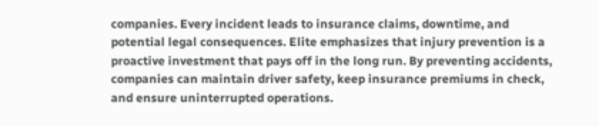companies. Every incident leads to insurance claims, downtime, and potential legal consequences. Elite emphasizes that injury prevention is a proactive investment that pays off in the long run. By preventing accidents, companies can maintain driver safety, keep insurance premiums in check, and ensure uninterrupted operations.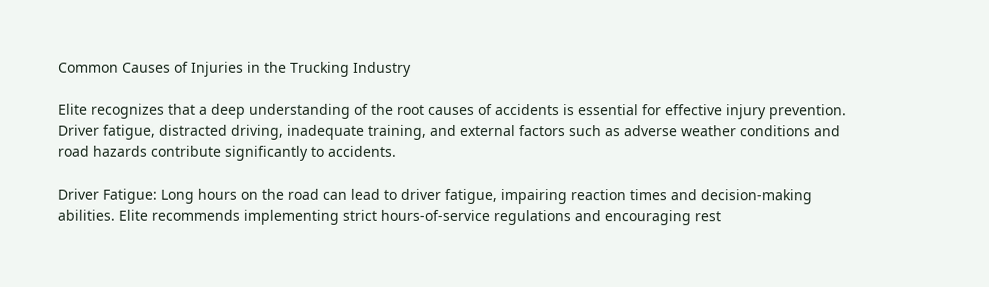Common Causes of Injuries in the Trucking Industry

Elite recognizes that a deep understanding of the root causes of accidents is essential for effective injury prevention. Driver fatigue, distracted driving, inadequate training, and external factors such as adverse weather conditions and road hazards contribute significantly to accidents.

Driver Fatigue: Long hours on the road can lead to driver fatigue, impairing reaction times and decision-making abilities. Elite recommends implementing strict hours-of-service regulations and encouraging rest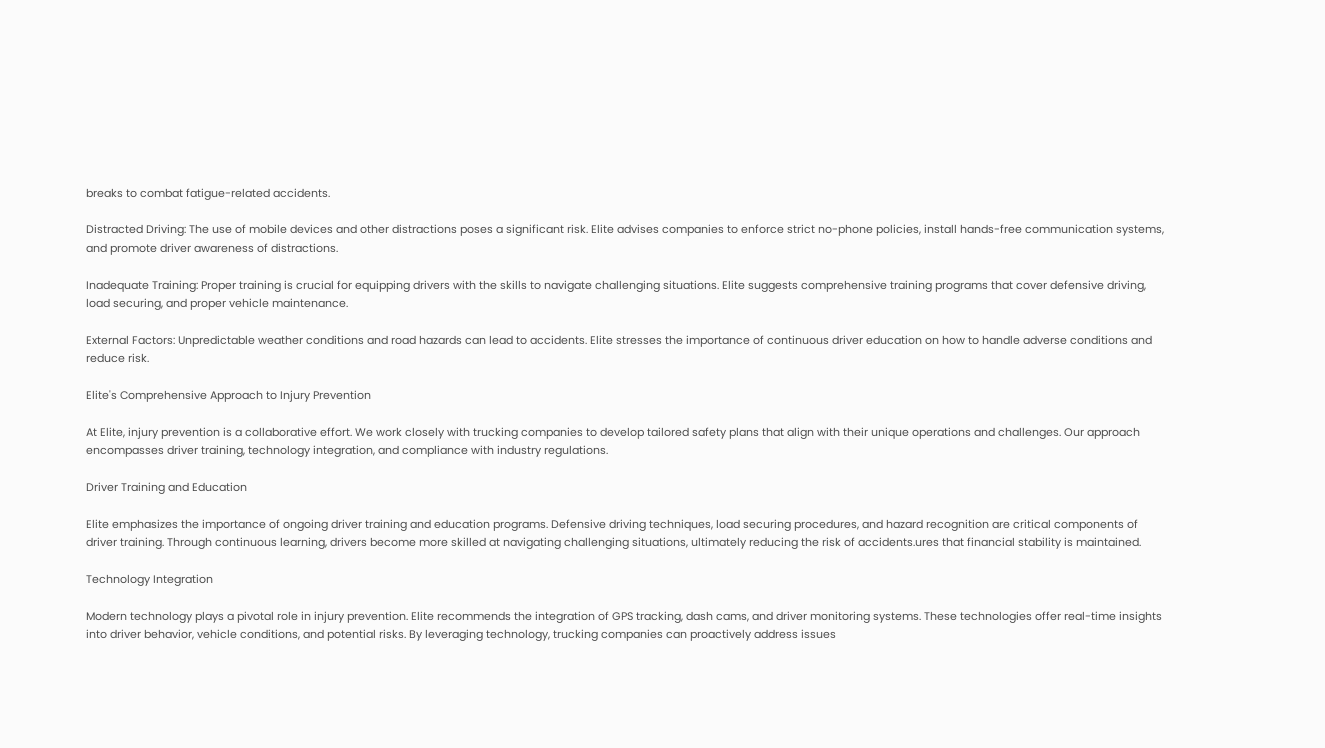breaks to combat fatigue-related accidents.

Distracted Driving: The use of mobile devices and other distractions poses a significant risk. Elite advises companies to enforce strict no-phone policies, install hands-free communication systems, and promote driver awareness of distractions.

Inadequate Training: Proper training is crucial for equipping drivers with the skills to navigate challenging situations. Elite suggests comprehensive training programs that cover defensive driving, load securing, and proper vehicle maintenance.

External Factors: Unpredictable weather conditions and road hazards can lead to accidents. Elite stresses the importance of continuous driver education on how to handle adverse conditions and reduce risk.

Elite's Comprehensive Approach to Injury Prevention

At Elite, injury prevention is a collaborative effort. We work closely with trucking companies to develop tailored safety plans that align with their unique operations and challenges. Our approach encompasses driver training, technology integration, and compliance with industry regulations.

Driver Training and Education

Elite emphasizes the importance of ongoing driver training and education programs. Defensive driving techniques, load securing procedures, and hazard recognition are critical components of driver training. Through continuous learning, drivers become more skilled at navigating challenging situations, ultimately reducing the risk of accidents.ures that financial stability is maintained.

Technology Integration

Modern technology plays a pivotal role in injury prevention. Elite recommends the integration of GPS tracking, dash cams, and driver monitoring systems. These technologies offer real-time insights into driver behavior, vehicle conditions, and potential risks. By leveraging technology, trucking companies can proactively address issues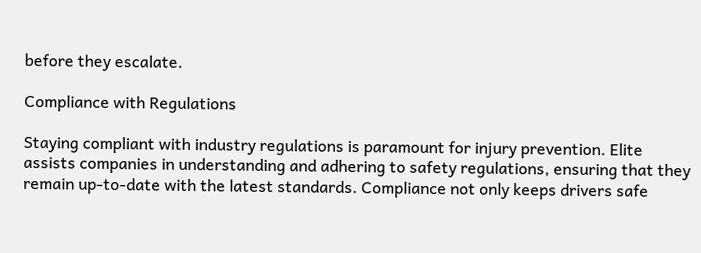before they escalate.

Compliance with Regulations

Staying compliant with industry regulations is paramount for injury prevention. Elite assists companies in understanding and adhering to safety regulations, ensuring that they remain up-to-date with the latest standards. Compliance not only keeps drivers safe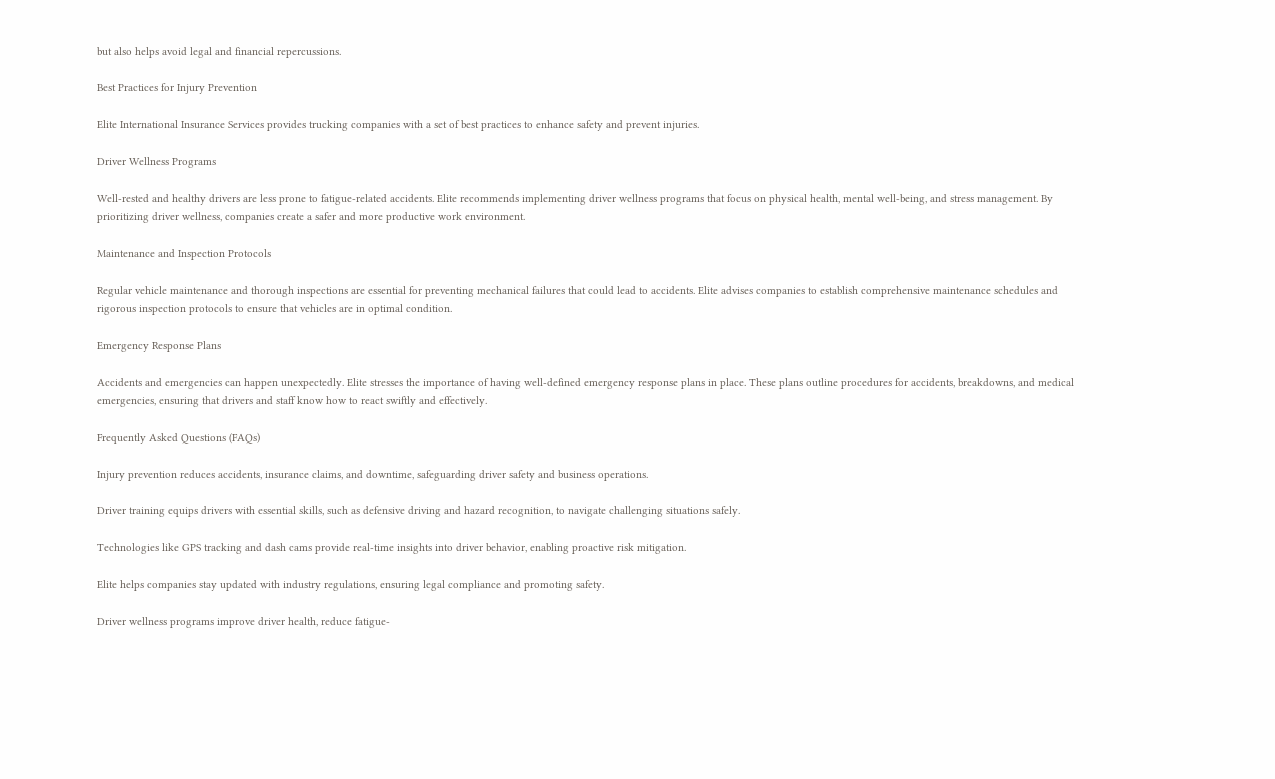but also helps avoid legal and financial repercussions.

Best Practices for Injury Prevention

Elite International Insurance Services provides trucking companies with a set of best practices to enhance safety and prevent injuries.

Driver Wellness Programs

Well-rested and healthy drivers are less prone to fatigue-related accidents. Elite recommends implementing driver wellness programs that focus on physical health, mental well-being, and stress management. By prioritizing driver wellness, companies create a safer and more productive work environment.

Maintenance and Inspection Protocols

Regular vehicle maintenance and thorough inspections are essential for preventing mechanical failures that could lead to accidents. Elite advises companies to establish comprehensive maintenance schedules and rigorous inspection protocols to ensure that vehicles are in optimal condition.

Emergency Response Plans

Accidents and emergencies can happen unexpectedly. Elite stresses the importance of having well-defined emergency response plans in place. These plans outline procedures for accidents, breakdowns, and medical emergencies, ensuring that drivers and staff know how to react swiftly and effectively.

Frequently Asked Questions (FAQs)

Injury prevention reduces accidents, insurance claims, and downtime, safeguarding driver safety and business operations.

Driver training equips drivers with essential skills, such as defensive driving and hazard recognition, to navigate challenging situations safely.

Technologies like GPS tracking and dash cams provide real-time insights into driver behavior, enabling proactive risk mitigation.

Elite helps companies stay updated with industry regulations, ensuring legal compliance and promoting safety.

Driver wellness programs improve driver health, reduce fatigue-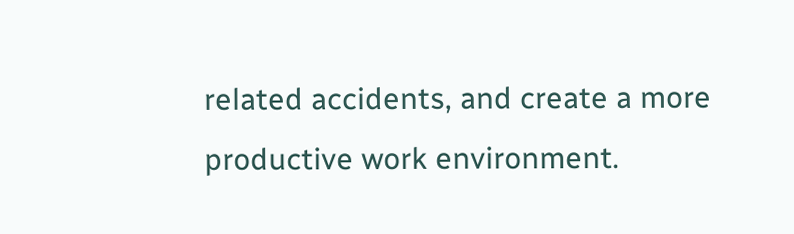related accidents, and create a more productive work environment.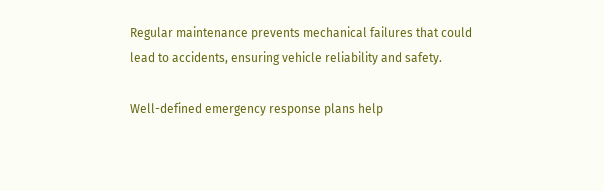Regular maintenance prevents mechanical failures that could lead to accidents, ensuring vehicle reliability and safety.

Well-defined emergency response plans help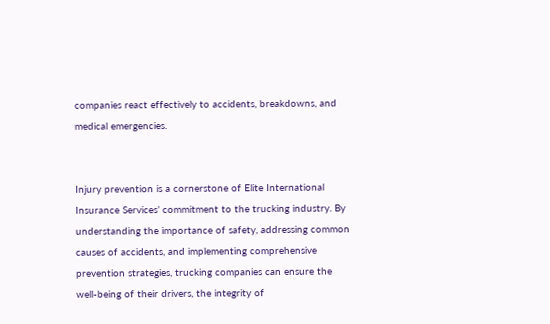companies react effectively to accidents, breakdowns, and medical emergencies.


Injury prevention is a cornerstone of Elite International Insurance Services’ commitment to the trucking industry. By understanding the importance of safety, addressing common causes of accidents, and implementing comprehensive prevention strategies, trucking companies can ensure the well-being of their drivers, the integrity of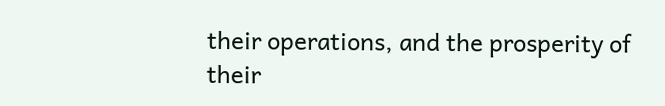their operations, and the prosperity of their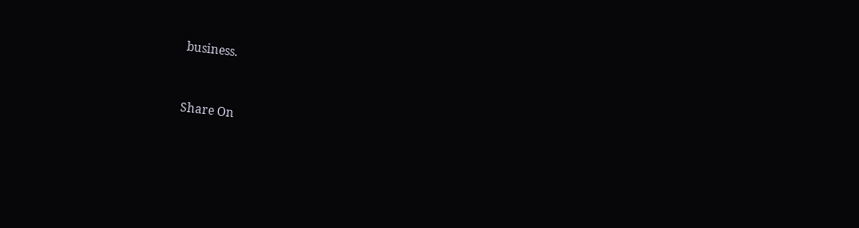business.


Share On